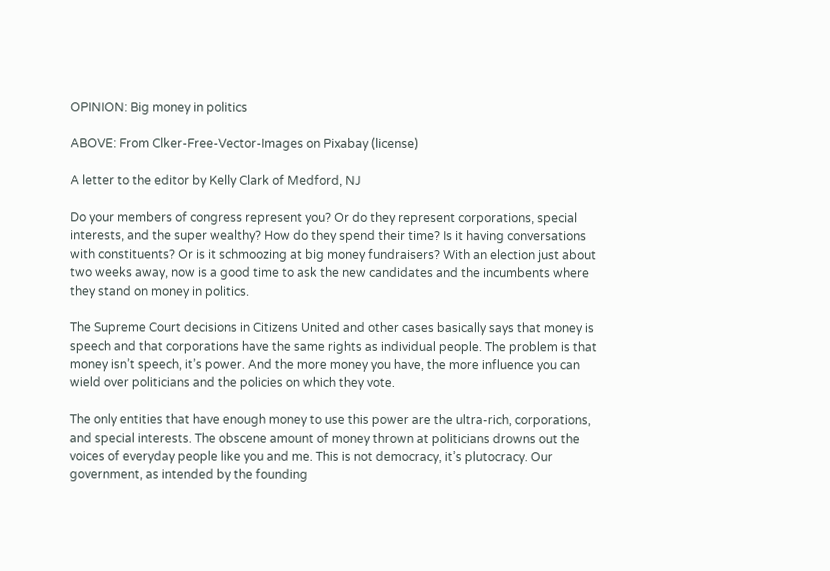OPINION: Big money in politics

ABOVE: From Clker-Free-Vector-Images on Pixabay (license)

A letter to the editor by Kelly Clark of Medford, NJ

Do your members of congress represent you? Or do they represent corporations, special interests, and the super wealthy? How do they spend their time? Is it having conversations with constituents? Or is it schmoozing at big money fundraisers? With an election just about two weeks away, now is a good time to ask the new candidates and the incumbents where they stand on money in politics.

The Supreme Court decisions in Citizens United and other cases basically says that money is speech and that corporations have the same rights as individual people. The problem is that money isn’t speech, it’s power. And the more money you have, the more influence you can wield over politicians and the policies on which they vote.

The only entities that have enough money to use this power are the ultra-rich, corporations, and special interests. The obscene amount of money thrown at politicians drowns out the voices of everyday people like you and me. This is not democracy, it’s plutocracy. Our government, as intended by the founding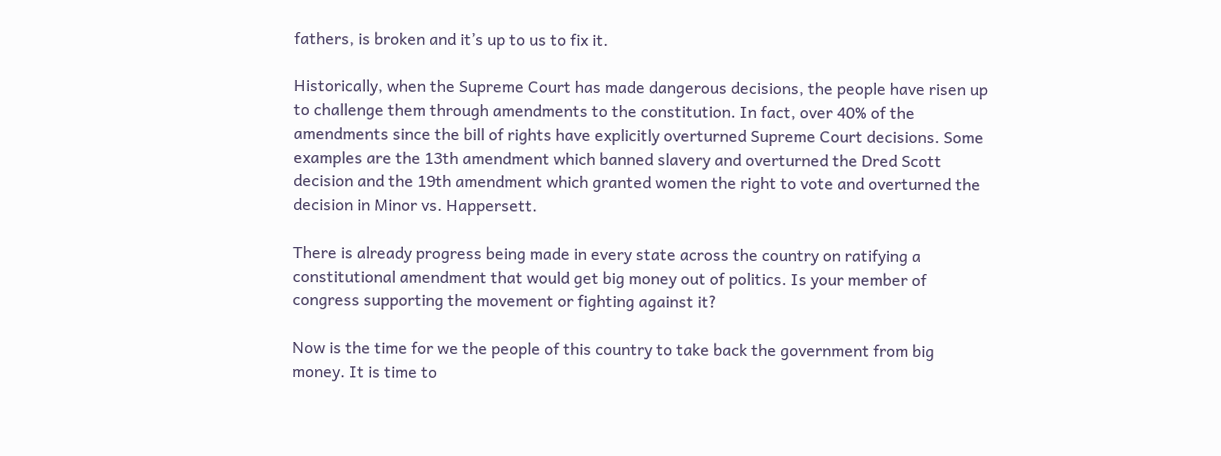fathers, is broken and it’s up to us to fix it.

Historically, when the Supreme Court has made dangerous decisions, the people have risen up to challenge them through amendments to the constitution. In fact, over 40% of the amendments since the bill of rights have explicitly overturned Supreme Court decisions. Some examples are the 13th amendment which banned slavery and overturned the Dred Scott decision and the 19th amendment which granted women the right to vote and overturned the decision in Minor vs. Happersett.

There is already progress being made in every state across the country on ratifying a constitutional amendment that would get big money out of politics. Is your member of congress supporting the movement or fighting against it?

Now is the time for we the people of this country to take back the government from big money. It is time to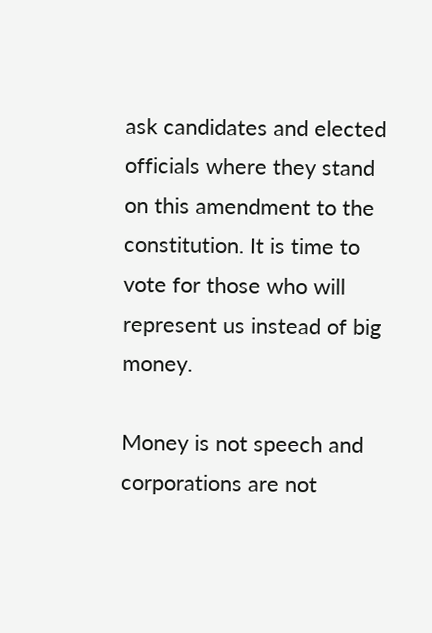ask candidates and elected officials where they stand on this amendment to the constitution. It is time to vote for those who will represent us instead of big money.

Money is not speech and corporations are not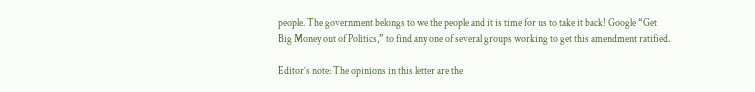people. The government belongs to we the people and it is time for us to take it back! Google “Get Big Money out of Politics,” to find any one of several groups working to get this amendment ratified.

Editor’s note: The opinions in this letter are the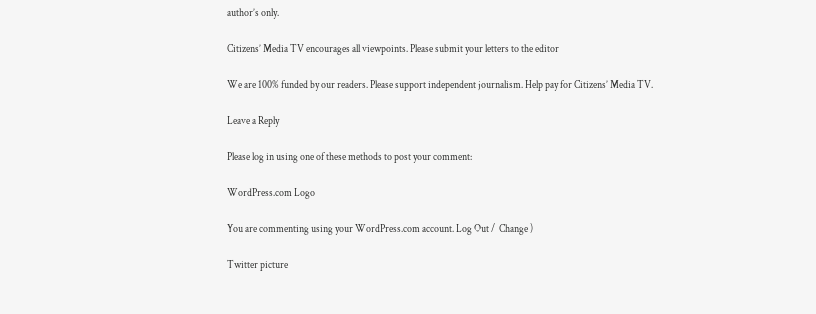author’s only.

Citizens’ Media TV encourages all viewpoints. Please submit your letters to the editor

We are 100% funded by our readers. Please support independent journalism. Help pay for Citizens’ Media TV.

Leave a Reply

Please log in using one of these methods to post your comment:

WordPress.com Logo

You are commenting using your WordPress.com account. Log Out /  Change )

Twitter picture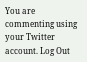You are commenting using your Twitter account. Log Out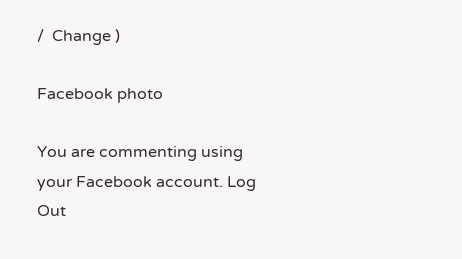/  Change )

Facebook photo

You are commenting using your Facebook account. Log Out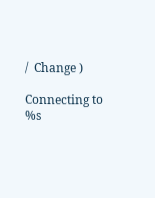/  Change )

Connecting to %s